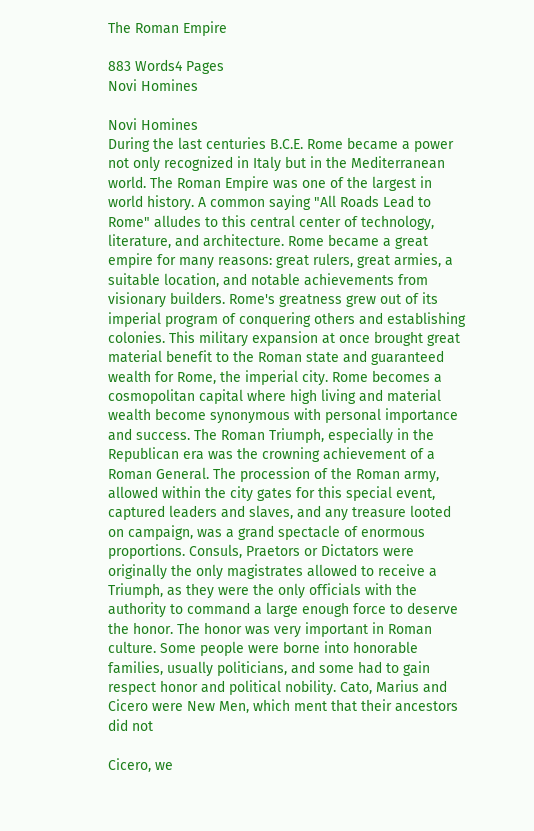The Roman Empire

883 Words4 Pages
Novi Homines

Novi Homines
During the last centuries B.C.E. Rome became a power not only recognized in Italy but in the Mediterranean world. The Roman Empire was one of the largest in world history. A common saying "All Roads Lead to Rome" alludes to this central center of technology, literature, and architecture. Rome became a great empire for many reasons: great rulers, great armies, a suitable location, and notable achievements from visionary builders. Rome's greatness grew out of its imperial program of conquering others and establishing colonies. This military expansion at once brought great material benefit to the Roman state and guaranteed wealth for Rome, the imperial city. Rome becomes a cosmopolitan capital where high living and material wealth become synonymous with personal importance and success. The Roman Triumph, especially in the Republican era was the crowning achievement of a Roman General. The procession of the Roman army, allowed within the city gates for this special event, captured leaders and slaves, and any treasure looted on campaign, was a grand spectacle of enormous proportions. Consuls, Praetors or Dictators were originally the only magistrates allowed to receive a Triumph, as they were the only officials with the authority to command a large enough force to deserve the honor. The honor was very important in Roman culture. Some people were borne into honorable families, usually politicians, and some had to gain respect honor and political nobility. Cato, Marius and Cicero were New Men, which ment that their ancestors did not

Cicero, we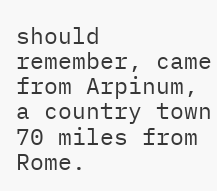should remember, came from Arpinum, a country town 70 miles from Rome.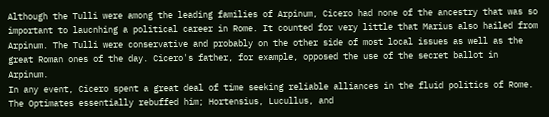Although the Tulli were among the leading families of Arpinum, Cicero had none of the ancestry that was so important to laucnhing a political career in Rome. It counted for very little that Marius also hailed from Arpinum. The Tulli were conservative and probably on the other side of most local issues as well as the great Roman ones of the day. Cicero's father, for example, opposed the use of the secret ballot in Arpinum.
In any event, Cicero spent a great deal of time seeking reliable alliances in the fluid politics of Rome. The Optimates essentially rebuffed him; Hortensius, Lucullus, and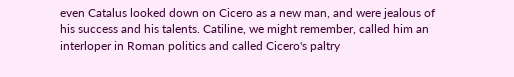even Catalus looked down on Cicero as a new man, and were jealous of his success and his talents. Catiline, we might remember, called him an interloper in Roman politics and called Cicero's paltry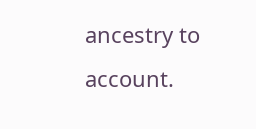ancestry to account.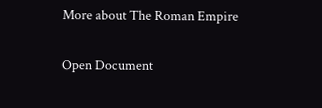More about The Roman Empire

Open Document